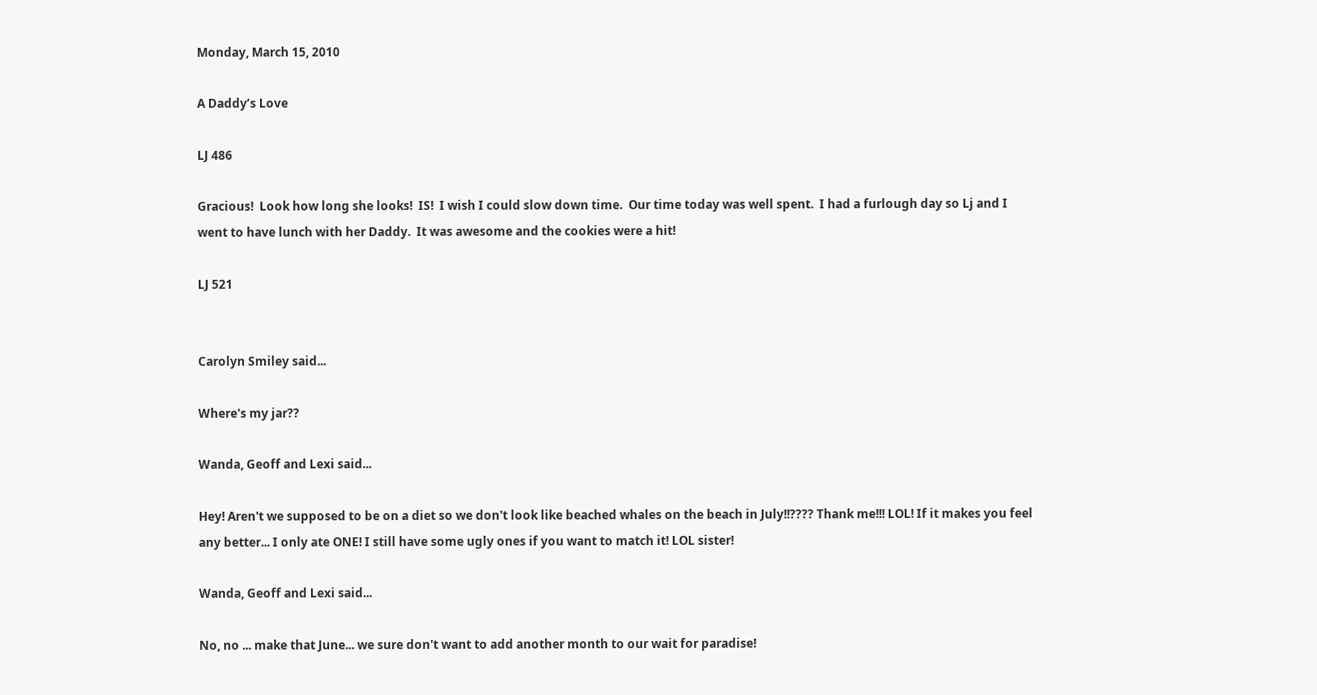Monday, March 15, 2010

A Daddy’s Love

LJ 486

Gracious!  Look how long she looks!  IS!  I wish I could slow down time.  Our time today was well spent.  I had a furlough day so Lj and I went to have lunch with her Daddy.  It was awesome and the cookies were a hit!

LJ 521


Carolyn Smiley said...

Where's my jar??

Wanda, Geoff and Lexi said...

Hey! Aren't we supposed to be on a diet so we don't look like beached whales on the beach in July!!???? Thank me!!! LOL! If it makes you feel any better... I only ate ONE! I still have some ugly ones if you want to match it! LOL sister!

Wanda, Geoff and Lexi said...

No, no ... make that June... we sure don't want to add another month to our wait for paradise!